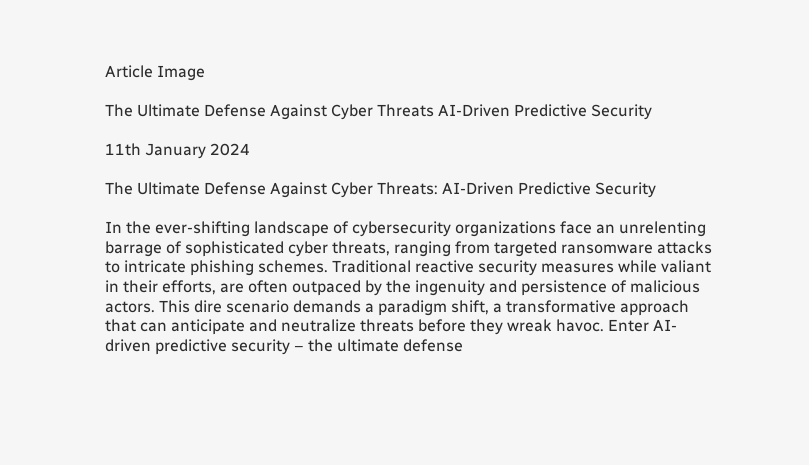Article Image

The Ultimate Defense Against Cyber Threats AI-Driven Predictive Security

11th January 2024

The Ultimate Defense Against Cyber Threats: AI-Driven Predictive Security

In the ever-shifting landscape of cybersecurity organizations face an unrelenting barrage of sophisticated cyber threats, ranging from targeted ransomware attacks to intricate phishing schemes. Traditional reactive security measures while valiant in their efforts, are often outpaced by the ingenuity and persistence of malicious actors. This dire scenario demands a paradigm shift, a transformative approach that can anticipate and neutralize threats before they wreak havoc. Enter AI-driven predictive security – the ultimate defense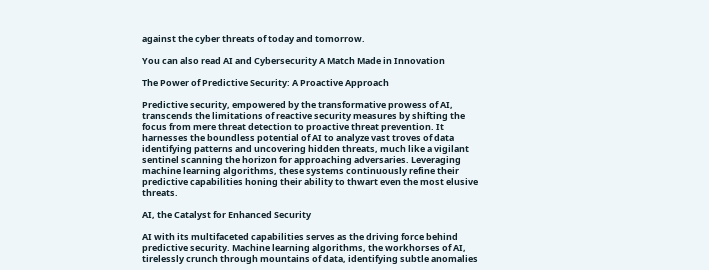against the cyber threats of today and tomorrow.

You can also read AI and Cybersecurity A Match Made in Innovation

The Power of Predictive Security: A Proactive Approach

Predictive security, empowered by the transformative prowess of AI, transcends the limitations of reactive security measures by shifting the focus from mere threat detection to proactive threat prevention. It harnesses the boundless potential of AI to analyze vast troves of data identifying patterns and uncovering hidden threats, much like a vigilant sentinel scanning the horizon for approaching adversaries. Leveraging machine learning algorithms, these systems continuously refine their predictive capabilities honing their ability to thwart even the most elusive threats.

AI, the Catalyst for Enhanced Security

AI with its multifaceted capabilities serves as the driving force behind predictive security. Machine learning algorithms, the workhorses of AI, tirelessly crunch through mountains of data, identifying subtle anomalies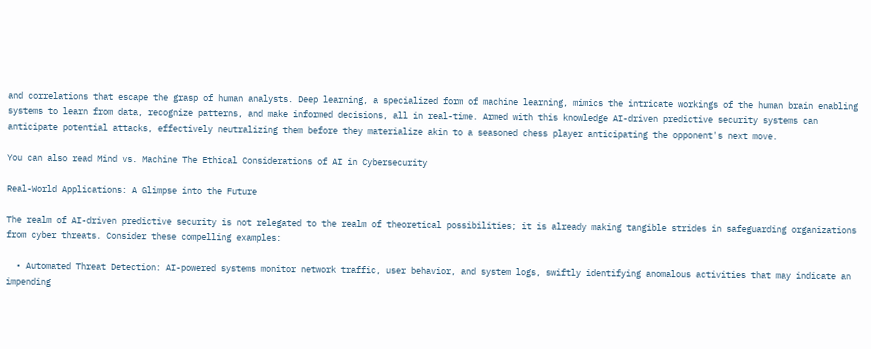and correlations that escape the grasp of human analysts. Deep learning, a specialized form of machine learning, mimics the intricate workings of the human brain enabling systems to learn from data, recognize patterns, and make informed decisions, all in real-time. Armed with this knowledge AI-driven predictive security systems can anticipate potential attacks, effectively neutralizing them before they materialize akin to a seasoned chess player anticipating the opponent's next move.

You can also read Mind vs. Machine The Ethical Considerations of AI in Cybersecurity

Real-World Applications: A Glimpse into the Future

The realm of AI-driven predictive security is not relegated to the realm of theoretical possibilities; it is already making tangible strides in safeguarding organizations from cyber threats. Consider these compelling examples:

  • Automated Threat Detection: AI-powered systems monitor network traffic, user behavior, and system logs, swiftly identifying anomalous activities that may indicate an impending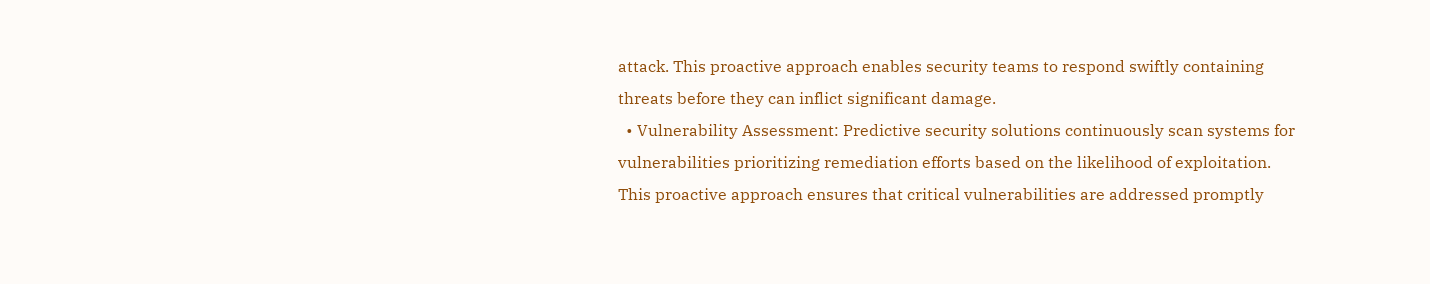attack. This proactive approach enables security teams to respond swiftly containing threats before they can inflict significant damage.
  • Vulnerability Assessment: Predictive security solutions continuously scan systems for vulnerabilities prioritizing remediation efforts based on the likelihood of exploitation. This proactive approach ensures that critical vulnerabilities are addressed promptly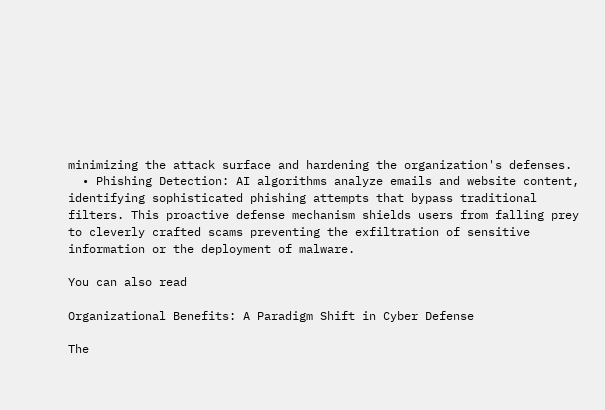minimizing the attack surface and hardening the organization's defenses.
  • Phishing Detection: AI algorithms analyze emails and website content, identifying sophisticated phishing attempts that bypass traditional filters. This proactive defense mechanism shields users from falling prey to cleverly crafted scams preventing the exfiltration of sensitive information or the deployment of malware.

You can also read

Organizational Benefits: A Paradigm Shift in Cyber Defense

The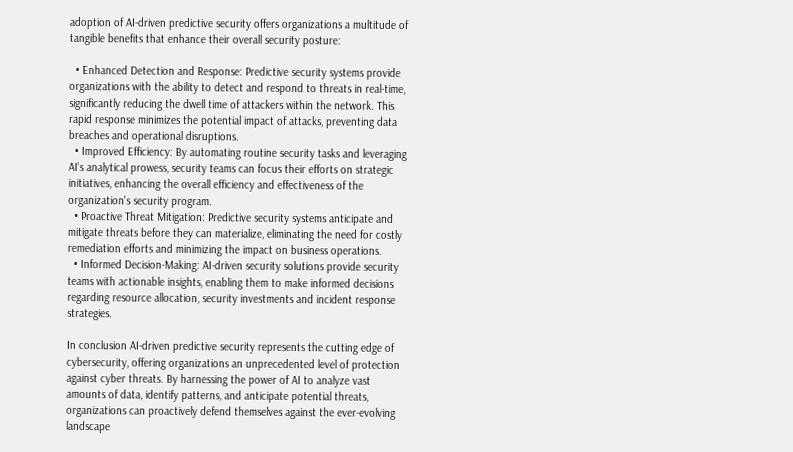adoption of AI-driven predictive security offers organizations a multitude of tangible benefits that enhance their overall security posture:

  • Enhanced Detection and Response: Predictive security systems provide organizations with the ability to detect and respond to threats in real-time, significantly reducing the dwell time of attackers within the network. This rapid response minimizes the potential impact of attacks, preventing data breaches and operational disruptions.
  • Improved Efficiency: By automating routine security tasks and leveraging AI's analytical prowess, security teams can focus their efforts on strategic initiatives, enhancing the overall efficiency and effectiveness of the organization's security program.
  • Proactive Threat Mitigation: Predictive security systems anticipate and mitigate threats before they can materialize, eliminating the need for costly remediation efforts and minimizing the impact on business operations.
  • Informed Decision-Making: AI-driven security solutions provide security teams with actionable insights, enabling them to make informed decisions regarding resource allocation, security investments and incident response strategies.

In conclusion AI-driven predictive security represents the cutting edge of cybersecurity, offering organizations an unprecedented level of protection against cyber threats. By harnessing the power of AI to analyze vast amounts of data, identify patterns, and anticipate potential threats, organizations can proactively defend themselves against the ever-evolving landscape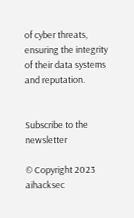of cyber threats, ensuring the integrity of their data systems and reputation.


Subscribe to the newsletter

© Copyright 2023 aihacksec